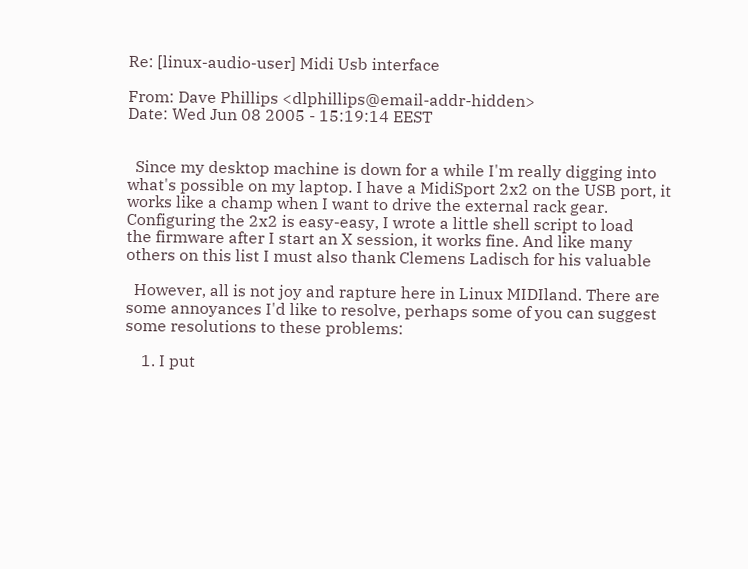Re: [linux-audio-user] Midi Usb interface

From: Dave Phillips <dlphillips@email-addr-hidden>
Date: Wed Jun 08 2005 - 15:19:14 EEST


  Since my desktop machine is down for a while I'm really digging into
what's possible on my laptop. I have a MidiSport 2x2 on the USB port, it
works like a champ when I want to drive the external rack gear.
Configuring the 2x2 is easy-easy, I wrote a little shell script to load
the firmware after I start an X session, it works fine. And like many
others on this list I must also thank Clemens Ladisch for his valuable

  However, all is not joy and rapture here in Linux MIDIland. There are
some annoyances I'd like to resolve, perhaps some of you can suggest
some resolutions to these problems:

    1. I put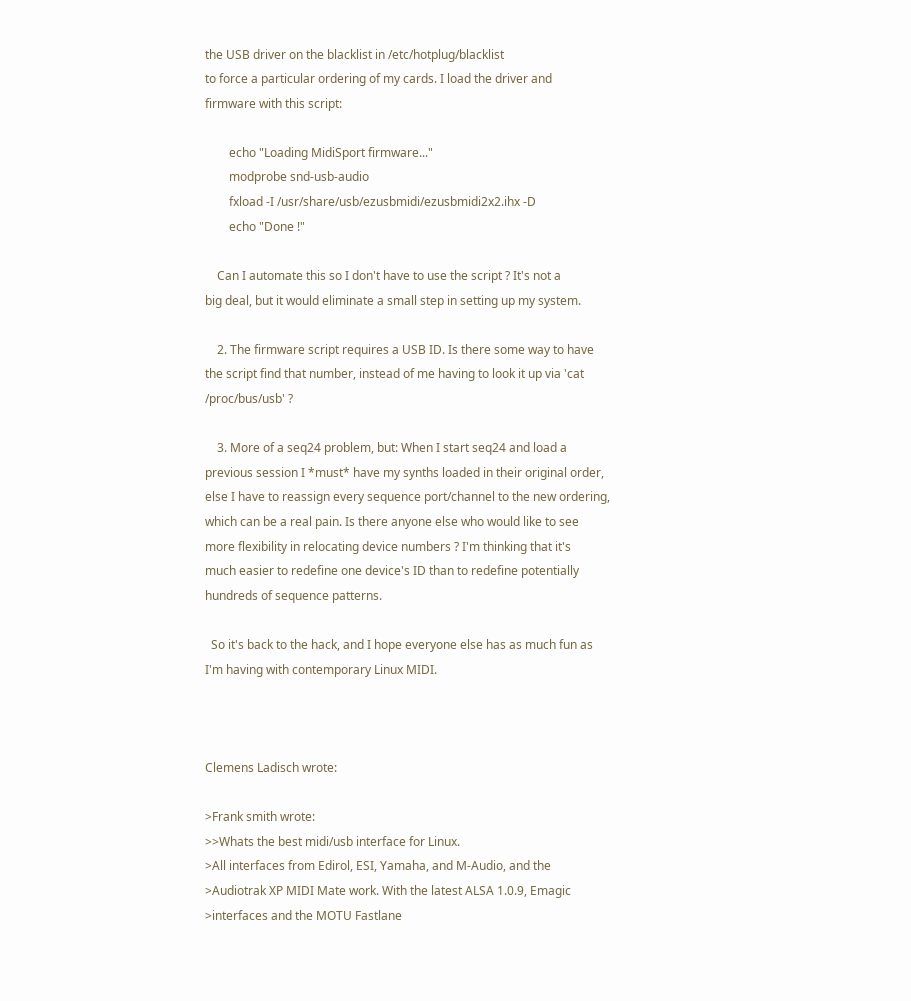the USB driver on the blacklist in /etc/hotplug/blacklist
to force a particular ordering of my cards. I load the driver and
firmware with this script:

        echo "Loading MidiSport firmware..."
        modprobe snd-usb-audio
        fxload -I /usr/share/usb/ezusbmidi/ezusbmidi2x2.ihx -D
        echo "Done !"

    Can I automate this so I don't have to use the script ? It's not a
big deal, but it would eliminate a small step in setting up my system.

    2. The firmware script requires a USB ID. Is there some way to have
the script find that number, instead of me having to look it up via 'cat
/proc/bus/usb' ?

    3. More of a seq24 problem, but: When I start seq24 and load a
previous session I *must* have my synths loaded in their original order,
else I have to reassign every sequence port/channel to the new ordering,
which can be a real pain. Is there anyone else who would like to see
more flexibility in relocating device numbers ? I'm thinking that it's
much easier to redefine one device's ID than to redefine potentially
hundreds of sequence patterns.

  So it's back to the hack, and I hope everyone else has as much fun as
I'm having with contemporary Linux MIDI.



Clemens Ladisch wrote:

>Frank smith wrote:
>>Whats the best midi/usb interface for Linux.
>All interfaces from Edirol, ESI, Yamaha, and M-Audio, and the
>Audiotrak XP MIDI Mate work. With the latest ALSA 1.0.9, Emagic
>interfaces and the MOTU Fastlane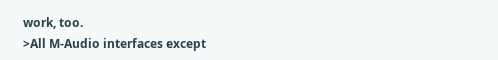work, too.
>All M-Audio interfaces except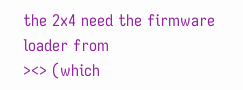the 2x4 need the firmware loader from
><> (which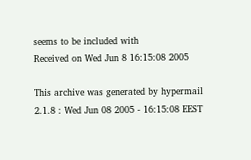seems to be included with
Received on Wed Jun 8 16:15:08 2005

This archive was generated by hypermail 2.1.8 : Wed Jun 08 2005 - 16:15:08 EEST